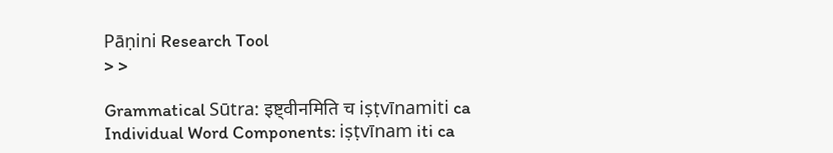Pāṇini Research Tool
> >

Grammatical Sūtra: इष्ट्वीनमिति च iṣṭvīnamiti ca
Individual Word Components: iṣṭvīnam iti ca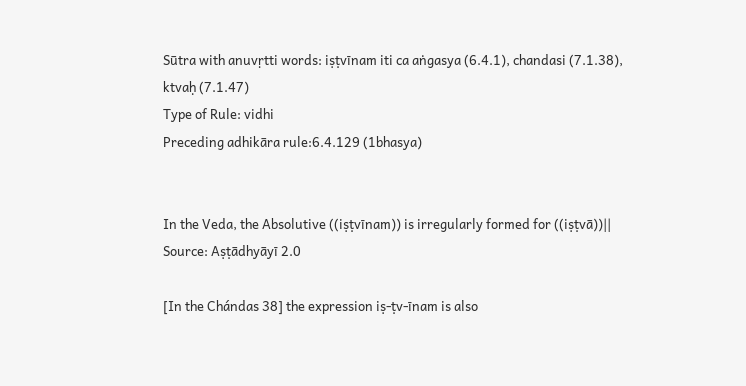Sūtra with anuvṛtti words: iṣṭvīnam iti ca aṅgasya (6.4.1), chandasi (7.1.38), ktvaḥ (7.1.47)
Type of Rule: vidhi
Preceding adhikāra rule:6.4.129 (1bhasya)


In the Veda, the Absolutive ((iṣṭvīnam)) is irregularly formed for ((iṣṭvā))|| Source: Aṣṭādhyāyī 2.0

[In the Chándas 38] the expression iṣ-ṭv-īnam is also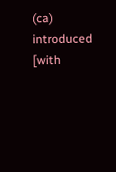(ca) introduced [with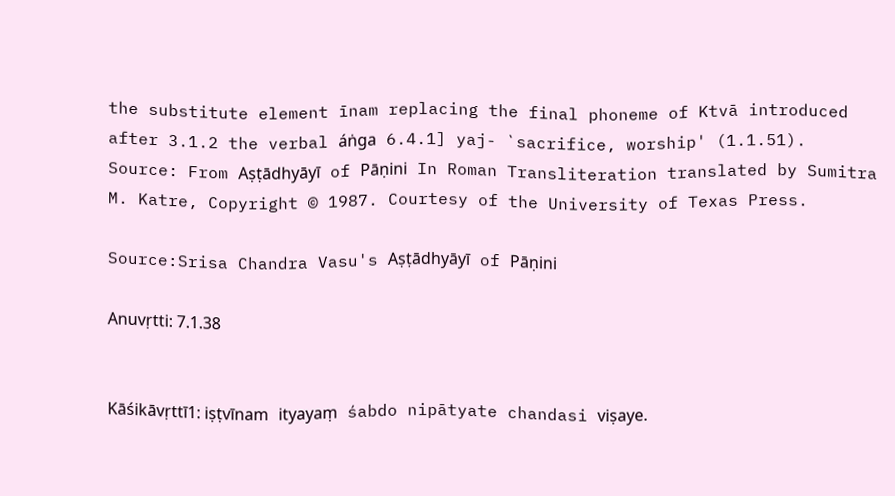the substitute element īnam replacing the final phoneme of Ktvā introduced after 3.1.2 the verbal áṅga 6.4.1] yaj- `sacrifice, worship' (1.1.51). Source: From Aṣṭādhyāyī of Pāṇini In Roman Transliteration translated by Sumitra M. Katre, Copyright © 1987. Courtesy of the University of Texas Press.

Source:Srisa Chandra Vasu's Aṣṭādhyāyī of Pāṇini

Anuvṛtti: 7.1.38


Kāśikāvṛttī1: iṣṭvīnam ityayaṃ śabdo nipātyate chandasi viṣaye.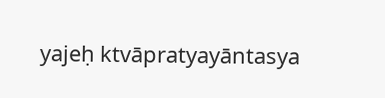yajeḥ ktvāpratyayāntasya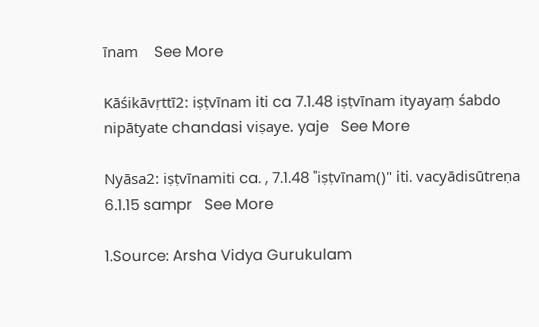īnam    See More

Kāśikāvṛttī2: iṣṭvīnam iti ca 7.1.48 iṣṭvīnam ityayaṃ śabdo nipātyate chandasi viṣaye. yaje   See More

Nyāsa2: iṣṭvīnamiti ca. , 7.1.48 "iṣṭvīnam()" iti. vacyādisūtreṇa 6.1.15 sampr   See More

1.Source: Arsha Vidya Gurukulam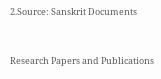2.Source: Sanskrit Documents


Research Papers and Publications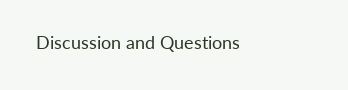Discussion and Questions